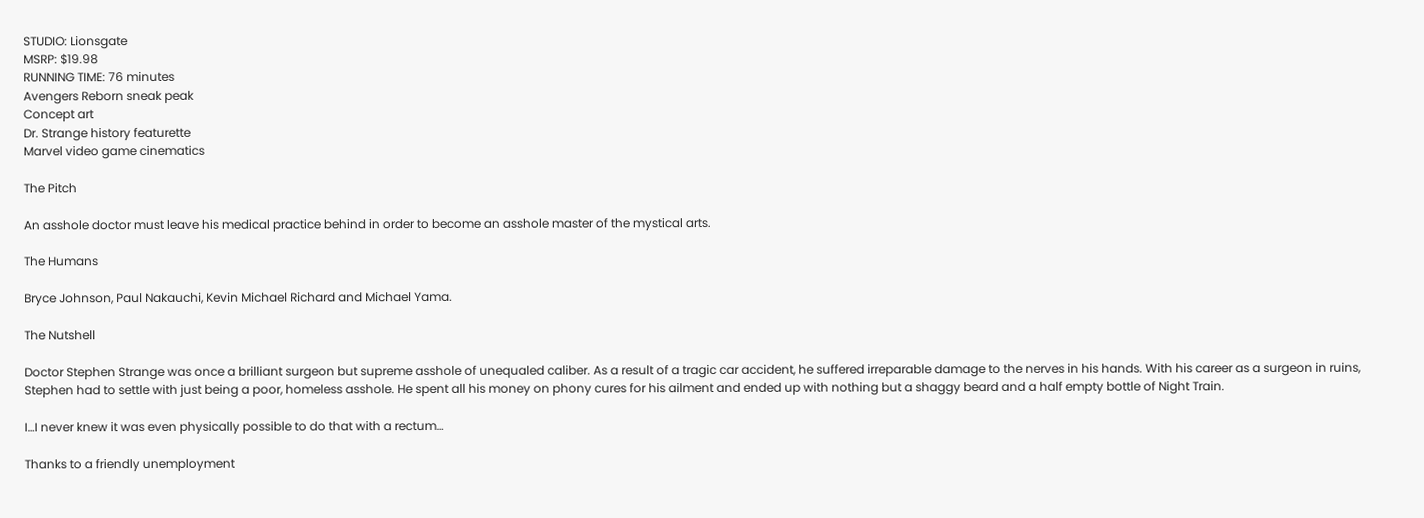STUDIO: Lionsgate
MSRP: $19.98
RUNNING TIME: 76 minutes
Avengers Reborn sneak peak
Concept art
Dr. Strange history featurette
Marvel video game cinematics

The Pitch

An asshole doctor must leave his medical practice behind in order to become an asshole master of the mystical arts.

The Humans

Bryce Johnson, Paul Nakauchi, Kevin Michael Richard and Michael Yama.

The Nutshell

Doctor Stephen Strange was once a brilliant surgeon but supreme asshole of unequaled caliber. As a result of a tragic car accident, he suffered irreparable damage to the nerves in his hands. With his career as a surgeon in ruins, Stephen had to settle with just being a poor, homeless asshole. He spent all his money on phony cures for his ailment and ended up with nothing but a shaggy beard and a half empty bottle of Night Train.

I…I never knew it was even physically possible to do that with a rectum…

Thanks to a friendly unemployment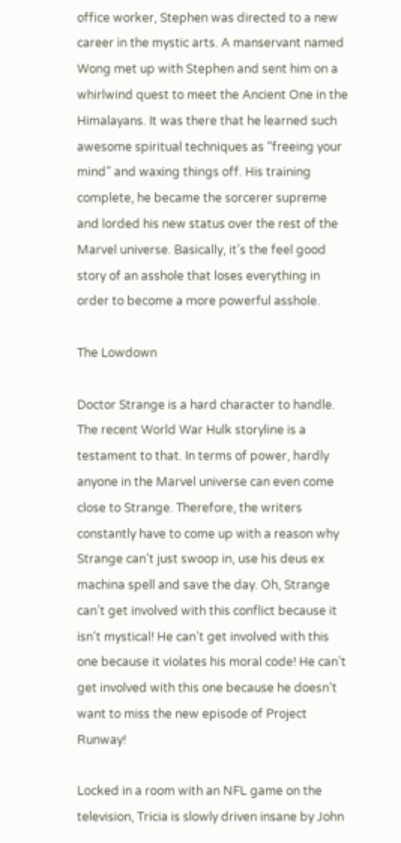office worker, Stephen was directed to a new career in the mystic arts. A manservant named Wong met up with Stephen and sent him on a whirlwind quest to meet the Ancient One in the Himalayans. It was there that he learned such awesome spiritual techniques as “freeing your mind” and waxing things off. His training complete, he became the sorcerer supreme and lorded his new status over the rest of the Marvel universe. Basically, it’s the feel good story of an asshole that loses everything in order to become a more powerful asshole.

The Lowdown

Doctor Strange is a hard character to handle. The recent World War Hulk storyline is a testament to that. In terms of power, hardly anyone in the Marvel universe can even come close to Strange. Therefore, the writers constantly have to come up with a reason why Strange can’t just swoop in, use his deus ex machina spell and save the day. Oh, Strange can’t get involved with this conflict because it isn’t mystical! He can’t get involved with this one because it violates his moral code! He can’t get involved with this one because he doesn’t want to miss the new episode of Project Runway!

Locked in a room with an NFL game on the television, Tricia is slowly driven insane by John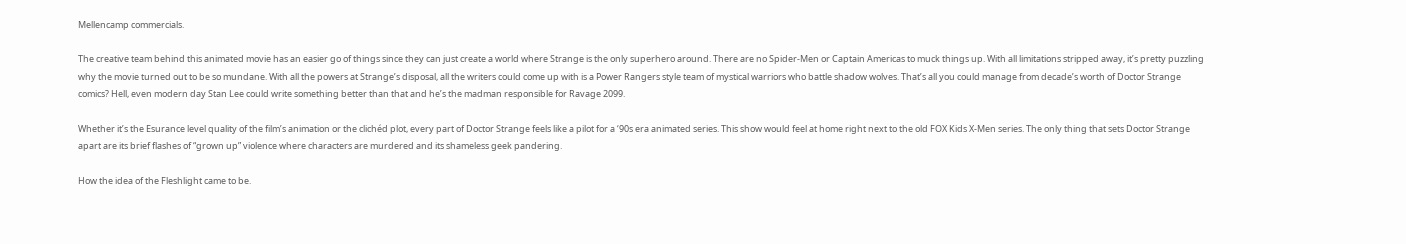Mellencamp commercials.

The creative team behind this animated movie has an easier go of things since they can just create a world where Strange is the only superhero around. There are no Spider-Men or Captain Americas to muck things up. With all limitations stripped away, it’s pretty puzzling why the movie turned out to be so mundane. With all the powers at Strange’s disposal, all the writers could come up with is a Power Rangers style team of mystical warriors who battle shadow wolves. That’s all you could manage from decade’s worth of Doctor Strange comics? Hell, even modern day Stan Lee could write something better than that and he’s the madman responsible for Ravage 2099.

Whether it’s the Esurance level quality of the film’s animation or the clichéd plot, every part of Doctor Strange feels like a pilot for a ‘90s era animated series. This show would feel at home right next to the old FOX Kids X-Men series. The only thing that sets Doctor Strange apart are its brief flashes of “grown up” violence where characters are murdered and its shameless geek pandering.

How the idea of the Fleshlight came to be.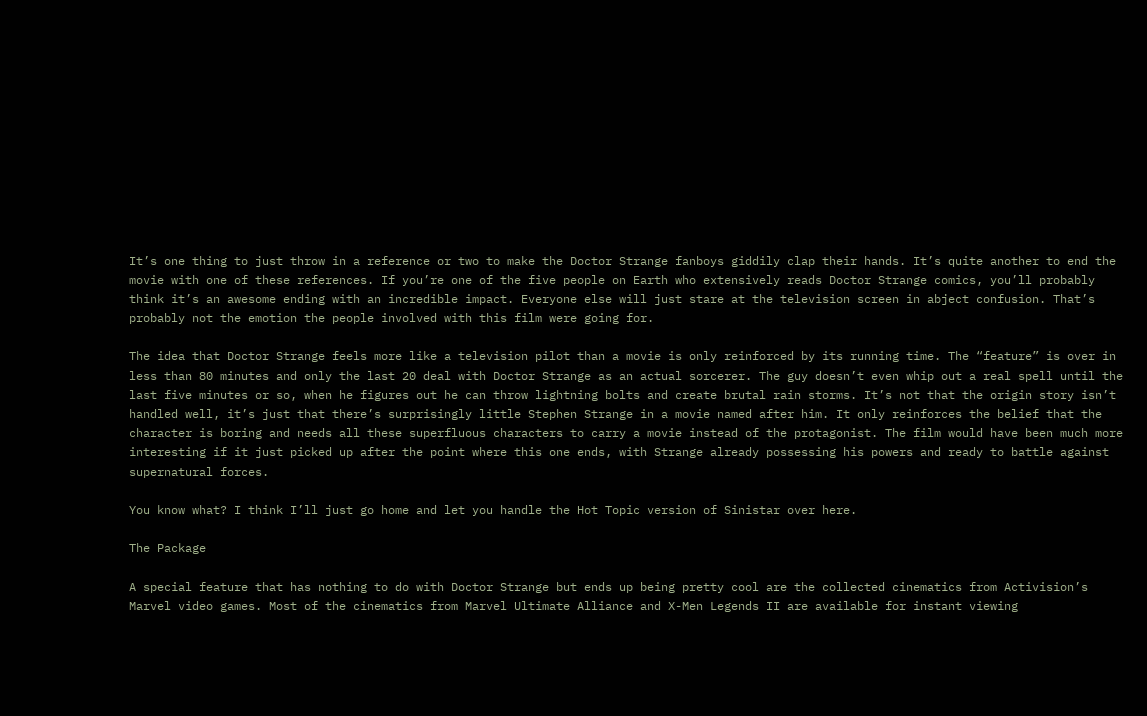It’s one thing to just throw in a reference or two to make the Doctor Strange fanboys giddily clap their hands. It’s quite another to end the movie with one of these references. If you’re one of the five people on Earth who extensively reads Doctor Strange comics, you’ll probably think it’s an awesome ending with an incredible impact. Everyone else will just stare at the television screen in abject confusion. That’s probably not the emotion the people involved with this film were going for.

The idea that Doctor Strange feels more like a television pilot than a movie is only reinforced by its running time. The “feature” is over in less than 80 minutes and only the last 20 deal with Doctor Strange as an actual sorcerer. The guy doesn’t even whip out a real spell until the last five minutes or so, when he figures out he can throw lightning bolts and create brutal rain storms. It’s not that the origin story isn’t handled well, it’s just that there’s surprisingly little Stephen Strange in a movie named after him. It only reinforces the belief that the character is boring and needs all these superfluous characters to carry a movie instead of the protagonist. The film would have been much more interesting if it just picked up after the point where this one ends, with Strange already possessing his powers and ready to battle against supernatural forces.

You know what? I think I’ll just go home and let you handle the Hot Topic version of Sinistar over here.

The Package

A special feature that has nothing to do with Doctor Strange but ends up being pretty cool are the collected cinematics from Activision’s Marvel video games. Most of the cinematics from Marvel Ultimate Alliance and X-Men Legends II are available for instant viewing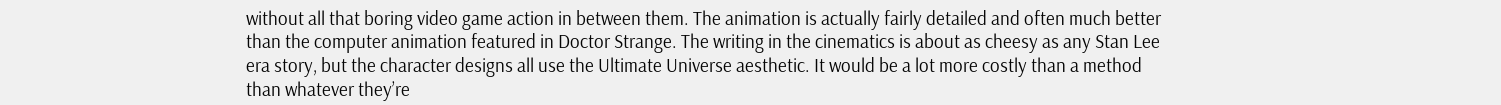without all that boring video game action in between them. The animation is actually fairly detailed and often much better than the computer animation featured in Doctor Strange. The writing in the cinematics is about as cheesy as any Stan Lee era story, but the character designs all use the Ultimate Universe aesthetic. It would be a lot more costly than a method than whatever they’re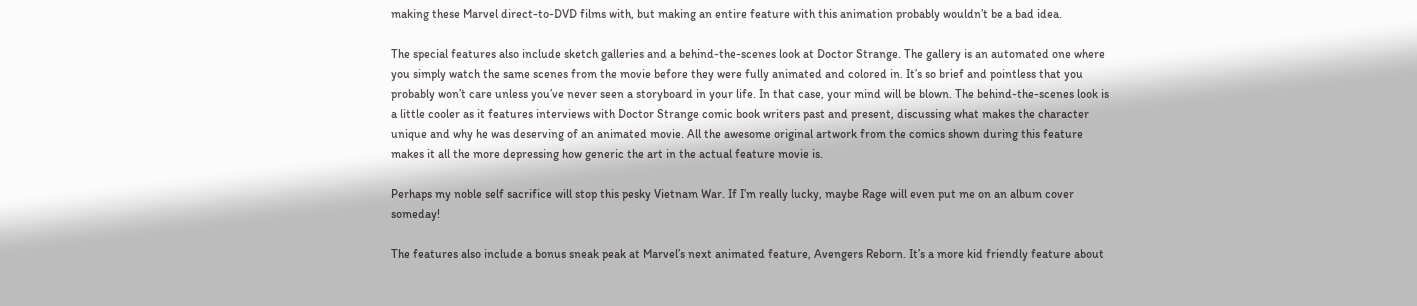making these Marvel direct-to-DVD films with, but making an entire feature with this animation probably wouldn’t be a bad idea.

The special features also include sketch galleries and a behind-the-scenes look at Doctor Strange. The gallery is an automated one where you simply watch the same scenes from the movie before they were fully animated and colored in. It’s so brief and pointless that you probably won’t care unless you’ve never seen a storyboard in your life. In that case, your mind will be blown. The behind-the-scenes look is a little cooler as it features interviews with Doctor Strange comic book writers past and present, discussing what makes the character unique and why he was deserving of an animated movie. All the awesome original artwork from the comics shown during this feature makes it all the more depressing how generic the art in the actual feature movie is.

Perhaps my noble self sacrifice will stop this pesky Vietnam War. If I’m really lucky, maybe Rage will even put me on an album cover someday!

The features also include a bonus sneak peak at Marvel’s next animated feature, Avengers Reborn. It’s a more kid friendly feature about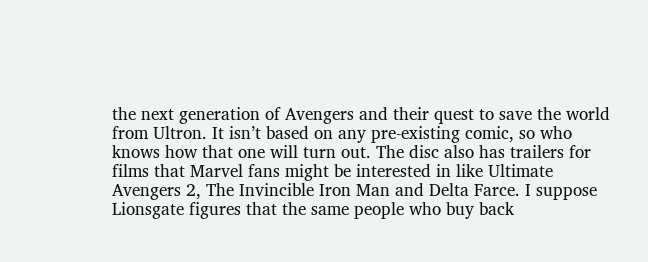the next generation of Avengers and their quest to save the world from Ultron. It isn’t based on any pre-existing comic, so who knows how that one will turn out. The disc also has trailers for films that Marvel fans might be interested in like Ultimate Avengers 2, The Invincible Iron Man and Delta Farce. I suppose Lionsgate figures that the same people who buy back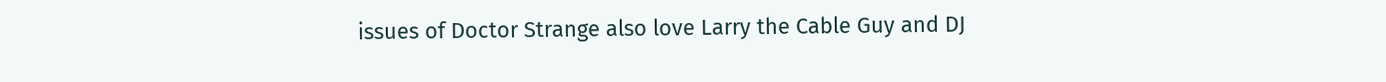issues of Doctor Strange also love Larry the Cable Guy and DJ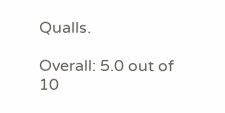Qualls.

Overall: 5.0 out of 10